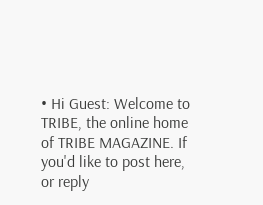• Hi Guest: Welcome to TRIBE, the online home of TRIBE MAGAZINE. If you'd like to post here, or reply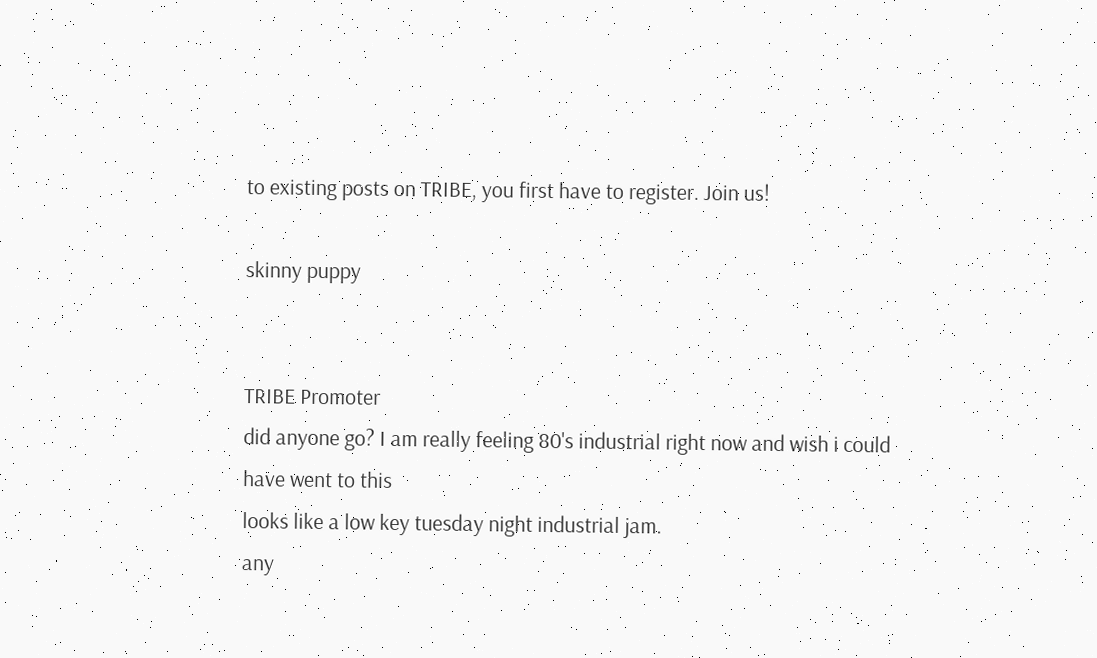to existing posts on TRIBE, you first have to register. Join us!

skinny puppy


TRIBE Promoter
did anyone go? I am really feeling 80's industrial right now and wish i could have went to this
looks like a low key tuesday night industrial jam.
any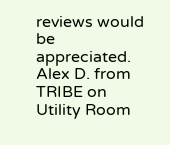reviews would be appreciated.
Alex D. from TRIBE on Utility Room